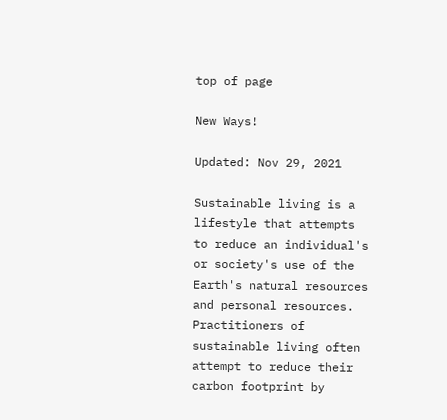top of page

New Ways!

Updated: Nov 29, 2021

Sustainable living is a lifestyle that attempts to reduce an individual's or society's use of the Earth's natural resources and personal resources. Practitioners of sustainable living often attempt to reduce their carbon footprint by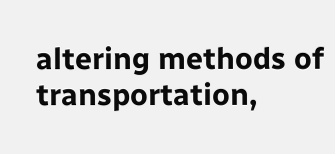altering methods of transportation,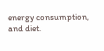energy consumption, and diet.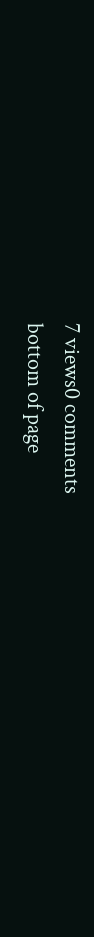7 views0 comments
bottom of page